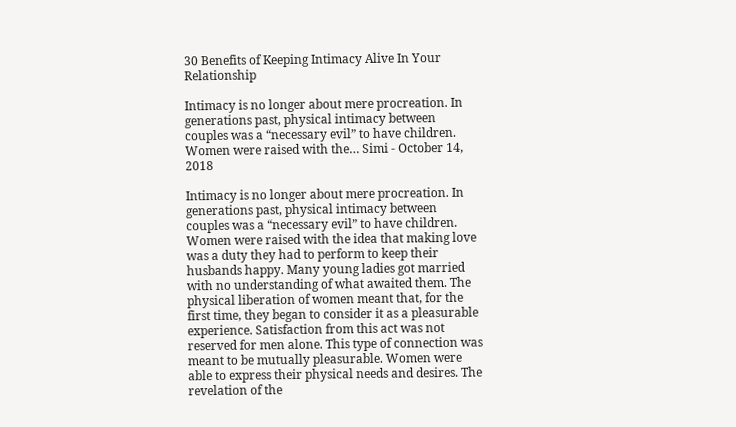30 Benefits of Keeping Intimacy Alive In Your Relationship

Intimacy is no longer about mere procreation. In generations past, physical intimacy between couples was a “necessary evil” to have children. Women were raised with the… Simi - October 14, 2018

Intimacy is no longer about mere procreation. In generations past, physical intimacy between couples was a “necessary evil” to have children. Women were raised with the idea that making love was a duty they had to perform to keep their husbands happy. Many young ladies got married with no understanding of what awaited them. The physical liberation of women meant that, for the first time, they began to consider it as a pleasurable experience. Satisfaction from this act was not reserved for men alone. This type of connection was meant to be mutually pleasurable. Women were able to express their physical needs and desires. The revelation of the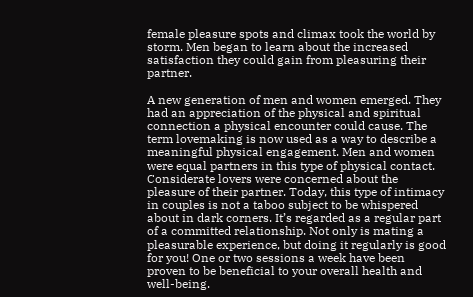female pleasure spots and climax took the world by storm. Men began to learn about the increased satisfaction they could gain from pleasuring their partner.

A new generation of men and women emerged. They had an appreciation of the physical and spiritual connection a physical encounter could cause. The term lovemaking is now used as a way to describe a meaningful physical engagement. Men and women were equal partners in this type of physical contact. Considerate lovers were concerned about the pleasure of their partner. Today, this type of intimacy in couples is not a taboo subject to be whispered about in dark corners. It’s regarded as a regular part of a committed relationship. Not only is mating a pleasurable experience, but doing it regularly is good for you! One or two sessions a week have been proven to be beneficial to your overall health and well-being.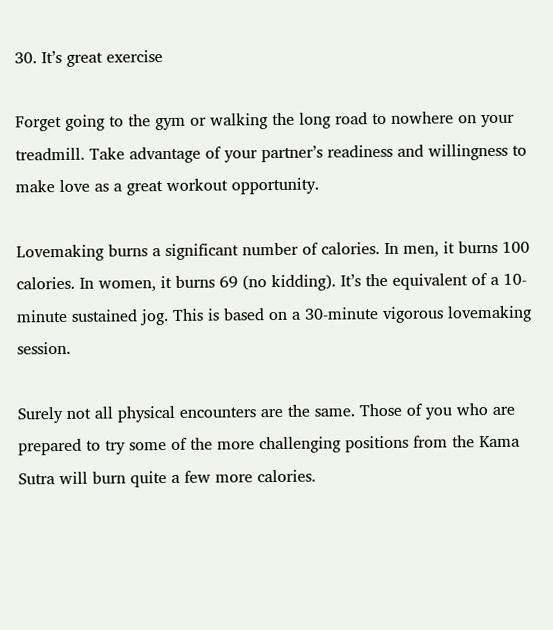30. It’s great exercise

Forget going to the gym or walking the long road to nowhere on your treadmill. Take advantage of your partner’s readiness and willingness to make love as a great workout opportunity.

Lovemaking burns a significant number of calories. In men, it burns 100 calories. In women, it burns 69 (no kidding). It’s the equivalent of a 10-minute sustained jog. This is based on a 30-minute vigorous lovemaking session.

Surely not all physical encounters are the same. Those of you who are prepared to try some of the more challenging positions from the Kama Sutra will burn quite a few more calories.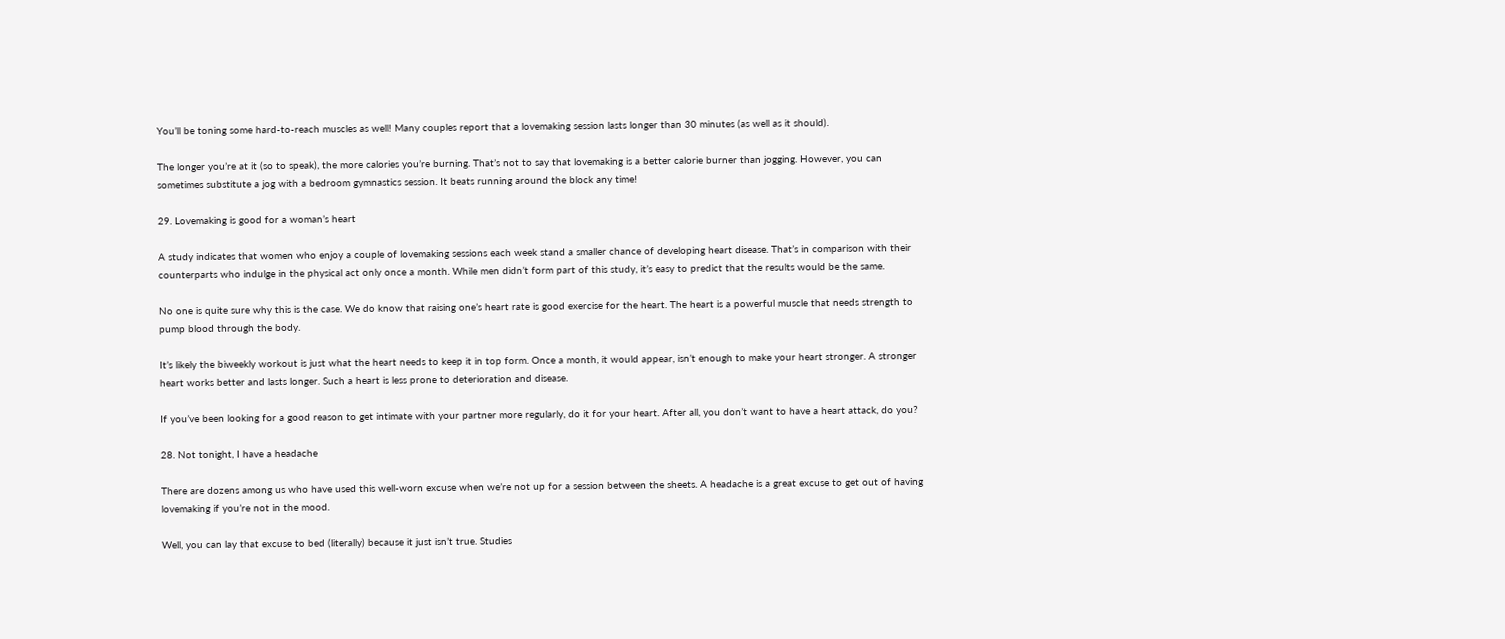You’ll be toning some hard-to-reach muscles as well! Many couples report that a lovemaking session lasts longer than 30 minutes (as well as it should).

The longer you’re at it (so to speak), the more calories you’re burning. That’s not to say that lovemaking is a better calorie burner than jogging. However, you can sometimes substitute a jog with a bedroom gymnastics session. It beats running around the block any time!

29. Lovemaking is good for a woman’s heart

A study indicates that women who enjoy a couple of lovemaking sessions each week stand a smaller chance of developing heart disease. That’s in comparison with their counterparts who indulge in the physical act only once a month. While men didn’t form part of this study, it’s easy to predict that the results would be the same.

No one is quite sure why this is the case. We do know that raising one’s heart rate is good exercise for the heart. The heart is a powerful muscle that needs strength to pump blood through the body.

It’s likely the biweekly workout is just what the heart needs to keep it in top form. Once a month, it would appear, isn’t enough to make your heart stronger. A stronger heart works better and lasts longer. Such a heart is less prone to deterioration and disease.

If you’ve been looking for a good reason to get intimate with your partner more regularly, do it for your heart. After all, you don’t want to have a heart attack, do you?

28. Not tonight, I have a headache

There are dozens among us who have used this well-worn excuse when we’re not up for a session between the sheets. A headache is a great excuse to get out of having lovemaking if you’re not in the mood.

Well, you can lay that excuse to bed (literally) because it just isn’t true. Studies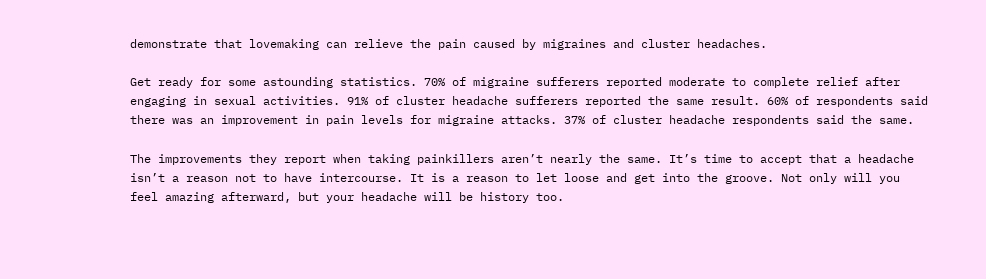demonstrate that lovemaking can relieve the pain caused by migraines and cluster headaches.

Get ready for some astounding statistics. 70% of migraine sufferers reported moderate to complete relief after engaging in sexual activities. 91% of cluster headache sufferers reported the same result. 60% of respondents said there was an improvement in pain levels for migraine attacks. 37% of cluster headache respondents said the same.

The improvements they report when taking painkillers aren’t nearly the same. It’s time to accept that a headache isn’t a reason not to have intercourse. It is a reason to let loose and get into the groove. Not only will you feel amazing afterward, but your headache will be history too.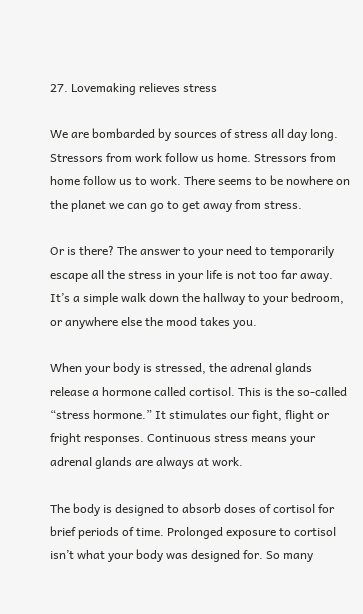27. Lovemaking relieves stress

We are bombarded by sources of stress all day long. Stressors from work follow us home. Stressors from home follow us to work. There seems to be nowhere on the planet we can go to get away from stress.

Or is there? The answer to your need to temporarily escape all the stress in your life is not too far away. It’s a simple walk down the hallway to your bedroom, or anywhere else the mood takes you.

When your body is stressed, the adrenal glands release a hormone called cortisol. This is the so-called “stress hormone.” It stimulates our fight, flight or fright responses. Continuous stress means your adrenal glands are always at work.

The body is designed to absorb doses of cortisol for brief periods of time. Prolonged exposure to cortisol isn’t what your body was designed for. So many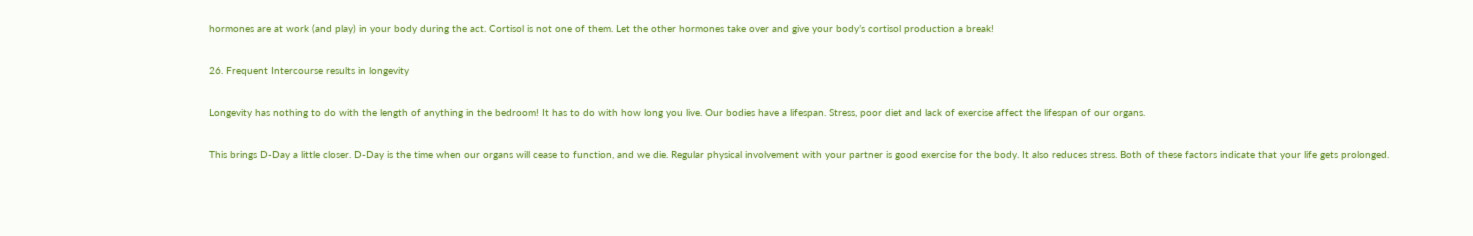hormones are at work (and play) in your body during the act. Cortisol is not one of them. Let the other hormones take over and give your body’s cortisol production a break!

26. Frequent Intercourse results in longevity

Longevity has nothing to do with the length of anything in the bedroom! It has to do with how long you live. Our bodies have a lifespan. Stress, poor diet and lack of exercise affect the lifespan of our organs.

This brings D-Day a little closer. D-Day is the time when our organs will cease to function, and we die. Regular physical involvement with your partner is good exercise for the body. It also reduces stress. Both of these factors indicate that your life gets prolonged.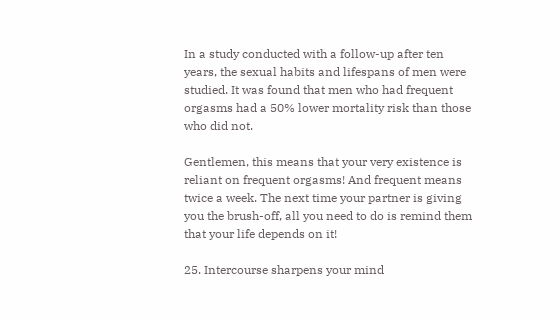In a study conducted with a follow-up after ten years, the sexual habits and lifespans of men were studied. It was found that men who had frequent orgasms had a 50% lower mortality risk than those who did not.

Gentlemen, this means that your very existence is reliant on frequent orgasms! And frequent means twice a week. The next time your partner is giving you the brush-off, all you need to do is remind them that your life depends on it!

25. Intercourse sharpens your mind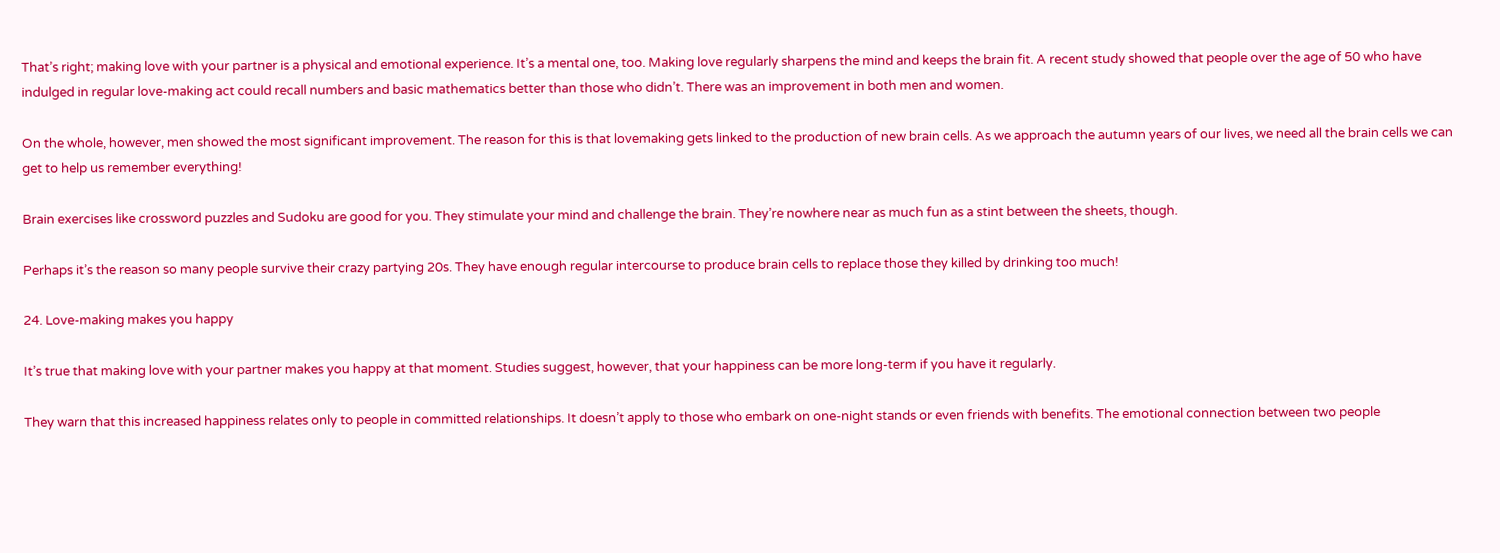That’s right; making love with your partner is a physical and emotional experience. It’s a mental one, too. Making love regularly sharpens the mind and keeps the brain fit. A recent study showed that people over the age of 50 who have indulged in regular love-making act could recall numbers and basic mathematics better than those who didn’t. There was an improvement in both men and women.

On the whole, however, men showed the most significant improvement. The reason for this is that lovemaking gets linked to the production of new brain cells. As we approach the autumn years of our lives, we need all the brain cells we can get to help us remember everything!

Brain exercises like crossword puzzles and Sudoku are good for you. They stimulate your mind and challenge the brain. They’re nowhere near as much fun as a stint between the sheets, though.

Perhaps it’s the reason so many people survive their crazy partying 20s. They have enough regular intercourse to produce brain cells to replace those they killed by drinking too much!

24. Love-making makes you happy

It’s true that making love with your partner makes you happy at that moment. Studies suggest, however, that your happiness can be more long-term if you have it regularly.

They warn that this increased happiness relates only to people in committed relationships. It doesn’t apply to those who embark on one-night stands or even friends with benefits. The emotional connection between two people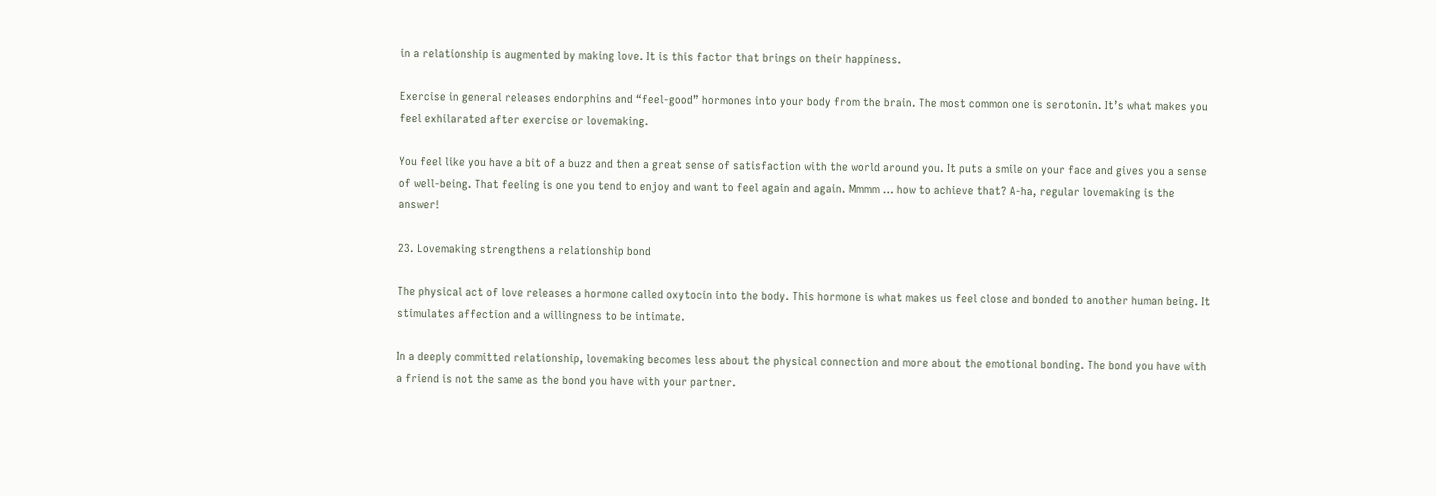in a relationship is augmented by making love. It is this factor that brings on their happiness.

Exercise in general releases endorphins and “feel-good” hormones into your body from the brain. The most common one is serotonin. It’s what makes you feel exhilarated after exercise or lovemaking.

You feel like you have a bit of a buzz and then a great sense of satisfaction with the world around you. It puts a smile on your face and gives you a sense of well-being. That feeling is one you tend to enjoy and want to feel again and again. Mmmm … how to achieve that? A-ha, regular lovemaking is the answer!

23. Lovemaking strengthens a relationship bond

The physical act of love releases a hormone called oxytocin into the body. This hormone is what makes us feel close and bonded to another human being. It stimulates affection and a willingness to be intimate.

In a deeply committed relationship, lovemaking becomes less about the physical connection and more about the emotional bonding. The bond you have with a friend is not the same as the bond you have with your partner.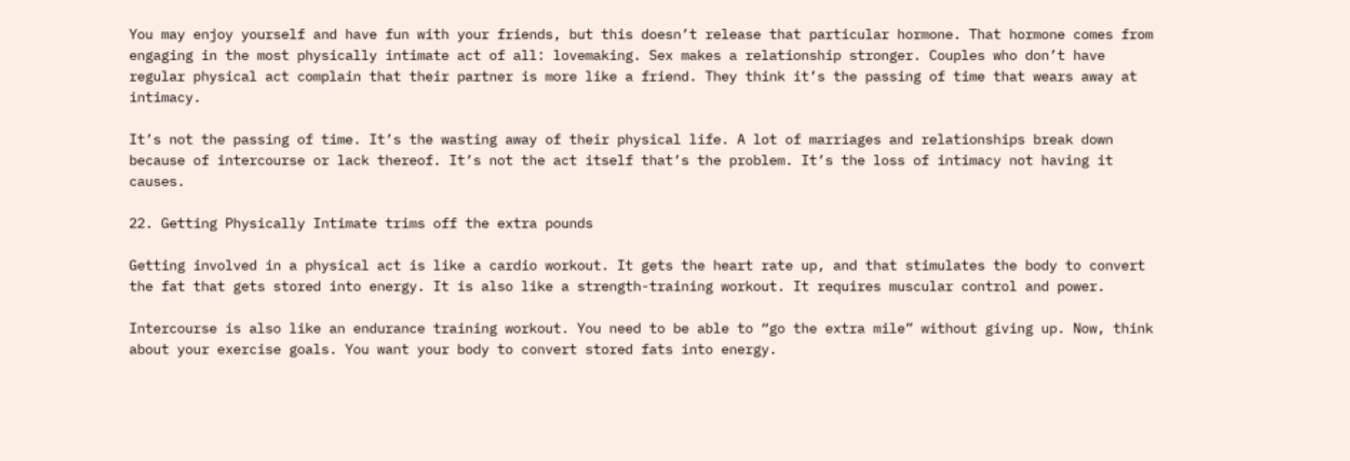You may enjoy yourself and have fun with your friends, but this doesn’t release that particular hormone. That hormone comes from engaging in the most physically intimate act of all: lovemaking. Sex makes a relationship stronger. Couples who don’t have regular physical act complain that their partner is more like a friend. They think it’s the passing of time that wears away at intimacy.

It’s not the passing of time. It’s the wasting away of their physical life. A lot of marriages and relationships break down because of intercourse or lack thereof. It’s not the act itself that’s the problem. It’s the loss of intimacy not having it causes.

22. Getting Physically Intimate trims off the extra pounds

Getting involved in a physical act is like a cardio workout. It gets the heart rate up, and that stimulates the body to convert the fat that gets stored into energy. It is also like a strength-training workout. It requires muscular control and power.

Intercourse is also like an endurance training workout. You need to be able to “go the extra mile” without giving up. Now, think about your exercise goals. You want your body to convert stored fats into energy.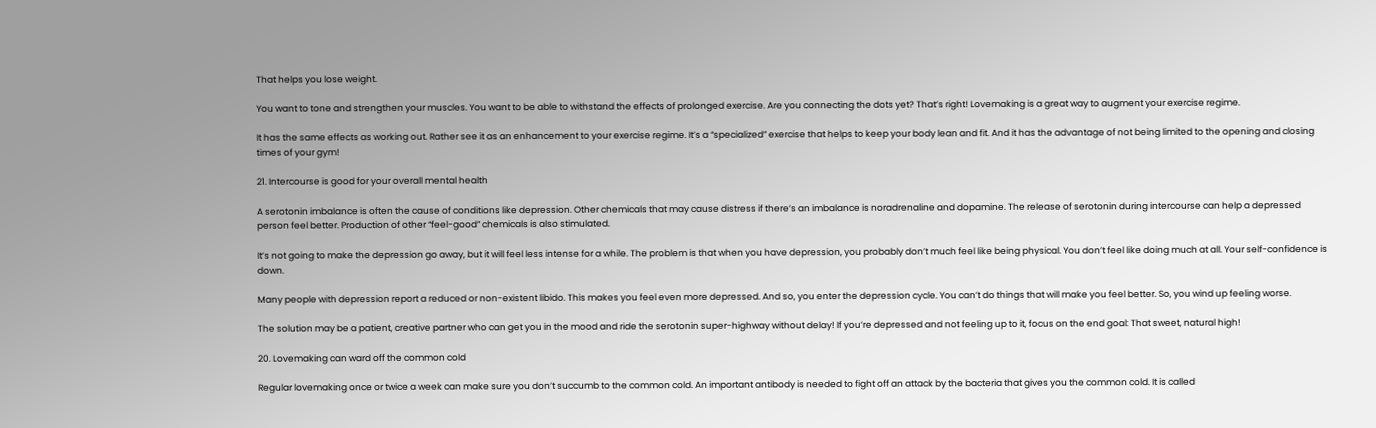That helps you lose weight.

You want to tone and strengthen your muscles. You want to be able to withstand the effects of prolonged exercise. Are you connecting the dots yet? That’s right! Lovemaking is a great way to augment your exercise regime.

It has the same effects as working out. Rather see it as an enhancement to your exercise regime. It’s a “specialized” exercise that helps to keep your body lean and fit. And it has the advantage of not being limited to the opening and closing times of your gym!

21. Intercourse is good for your overall mental health

A serotonin imbalance is often the cause of conditions like depression. Other chemicals that may cause distress if there’s an imbalance is noradrenaline and dopamine. The release of serotonin during intercourse can help a depressed person feel better. Production of other “feel-good” chemicals is also stimulated.

It’s not going to make the depression go away, but it will feel less intense for a while. The problem is that when you have depression, you probably don’t much feel like being physical. You don’t feel like doing much at all. Your self-confidence is down.

Many people with depression report a reduced or non-existent libido. This makes you feel even more depressed. And so, you enter the depression cycle. You can’t do things that will make you feel better. So, you wind up feeling worse.

The solution may be a patient, creative partner who can get you in the mood and ride the serotonin super-highway without delay! If you’re depressed and not feeling up to it, focus on the end goal: That sweet, natural high!

20. Lovemaking can ward off the common cold

Regular lovemaking once or twice a week can make sure you don’t succumb to the common cold. An important antibody is needed to fight off an attack by the bacteria that gives you the common cold. It is called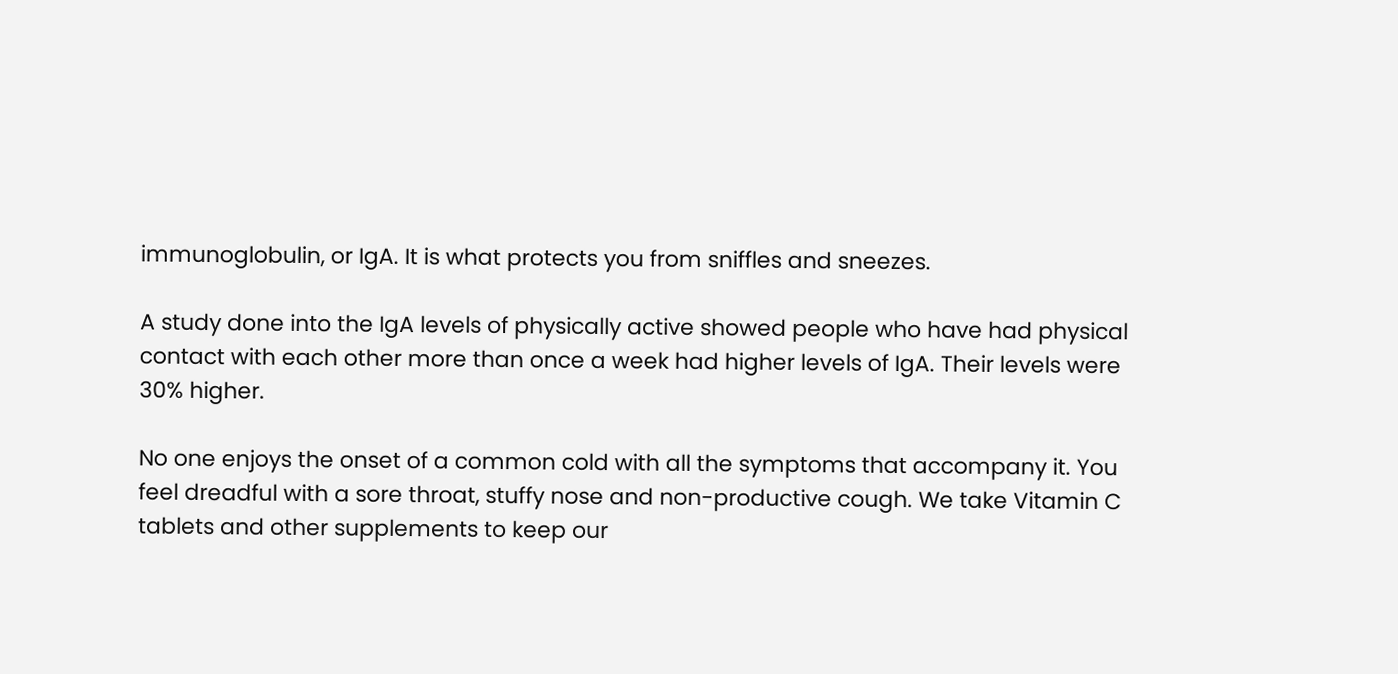immunoglobulin, or IgA. It is what protects you from sniffles and sneezes.

A study done into the IgA levels of physically active showed people who have had physical contact with each other more than once a week had higher levels of IgA. Their levels were 30% higher.

No one enjoys the onset of a common cold with all the symptoms that accompany it. You feel dreadful with a sore throat, stuffy nose and non-productive cough. We take Vitamin C tablets and other supplements to keep our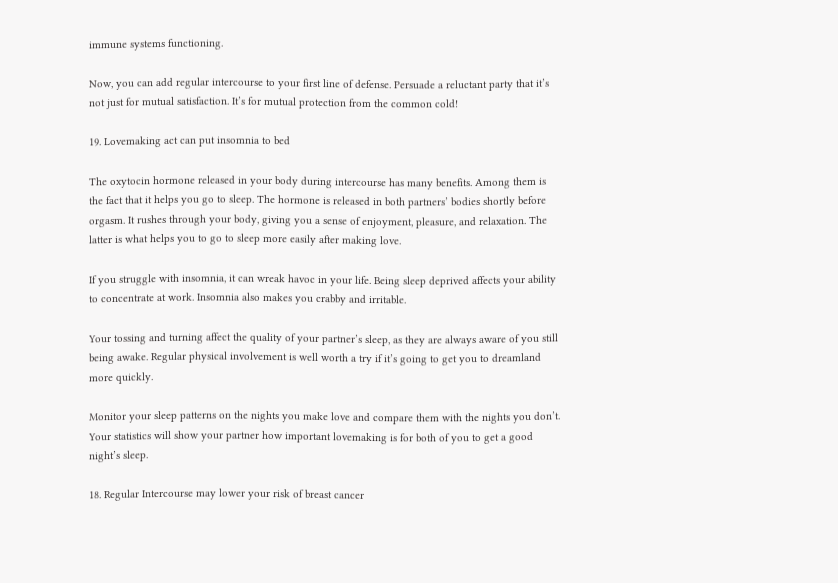immune systems functioning.

Now, you can add regular intercourse to your first line of defense. Persuade a reluctant party that it’s not just for mutual satisfaction. It’s for mutual protection from the common cold!

19. Lovemaking act can put insomnia to bed

The oxytocin hormone released in your body during intercourse has many benefits. Among them is the fact that it helps you go to sleep. The hormone is released in both partners’ bodies shortly before orgasm. It rushes through your body, giving you a sense of enjoyment, pleasure, and relaxation. The latter is what helps you to go to sleep more easily after making love.

If you struggle with insomnia, it can wreak havoc in your life. Being sleep deprived affects your ability to concentrate at work. Insomnia also makes you crabby and irritable.

Your tossing and turning affect the quality of your partner’s sleep, as they are always aware of you still being awake. Regular physical involvement is well worth a try if it’s going to get you to dreamland more quickly.

Monitor your sleep patterns on the nights you make love and compare them with the nights you don’t. Your statistics will show your partner how important lovemaking is for both of you to get a good night’s sleep.

18. Regular Intercourse may lower your risk of breast cancer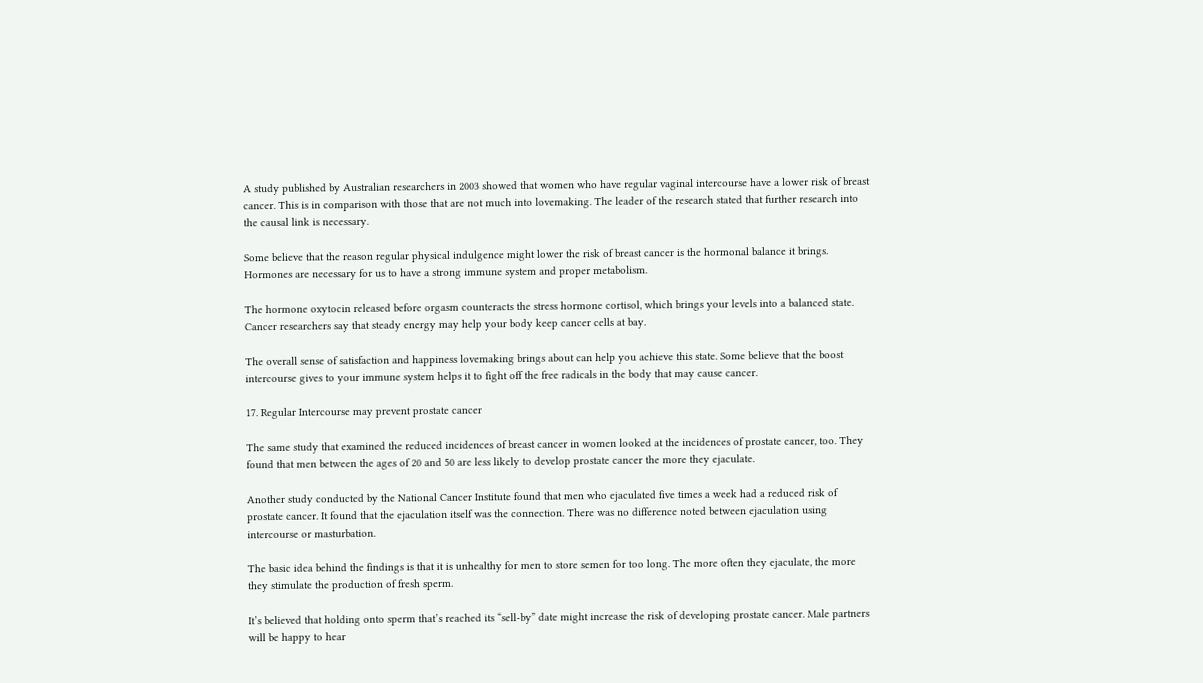A study published by Australian researchers in 2003 showed that women who have regular vaginal intercourse have a lower risk of breast cancer. This is in comparison with those that are not much into lovemaking. The leader of the research stated that further research into the causal link is necessary.

Some believe that the reason regular physical indulgence might lower the risk of breast cancer is the hormonal balance it brings. Hormones are necessary for us to have a strong immune system and proper metabolism.

The hormone oxytocin released before orgasm counteracts the stress hormone cortisol, which brings your levels into a balanced state. Cancer researchers say that steady energy may help your body keep cancer cells at bay.

The overall sense of satisfaction and happiness lovemaking brings about can help you achieve this state. Some believe that the boost intercourse gives to your immune system helps it to fight off the free radicals in the body that may cause cancer.

17. Regular Intercourse may prevent prostate cancer

The same study that examined the reduced incidences of breast cancer in women looked at the incidences of prostate cancer, too. They found that men between the ages of 20 and 50 are less likely to develop prostate cancer the more they ejaculate.

Another study conducted by the National Cancer Institute found that men who ejaculated five times a week had a reduced risk of prostate cancer. It found that the ejaculation itself was the connection. There was no difference noted between ejaculation using intercourse or masturbation.

The basic idea behind the findings is that it is unhealthy for men to store semen for too long. The more often they ejaculate, the more they stimulate the production of fresh sperm.

It’s believed that holding onto sperm that’s reached its “sell-by” date might increase the risk of developing prostate cancer. Male partners will be happy to hear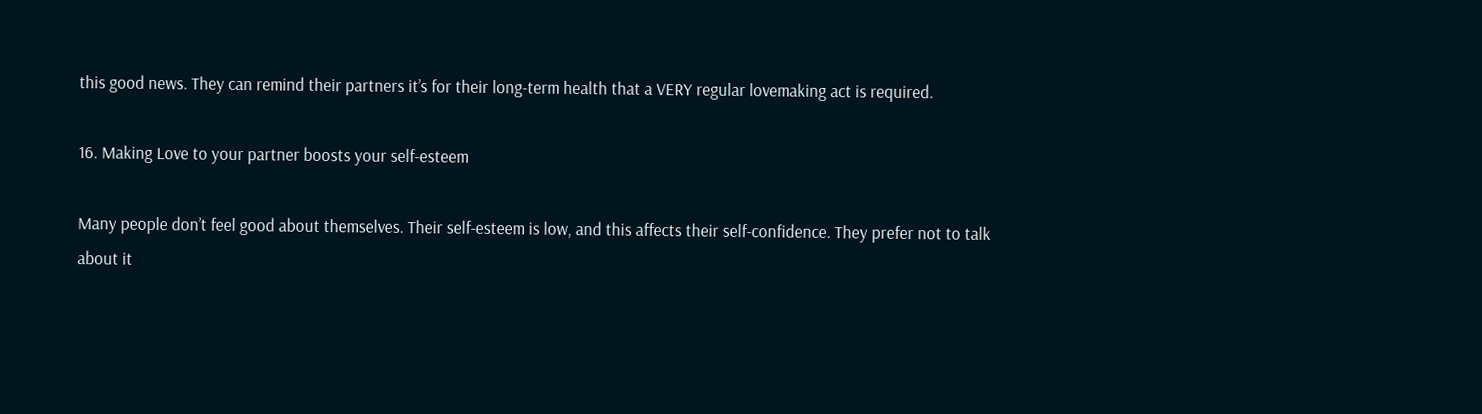this good news. They can remind their partners it’s for their long-term health that a VERY regular lovemaking act is required.

16. Making Love to your partner boosts your self-esteem

Many people don’t feel good about themselves. Their self-esteem is low, and this affects their self-confidence. They prefer not to talk about it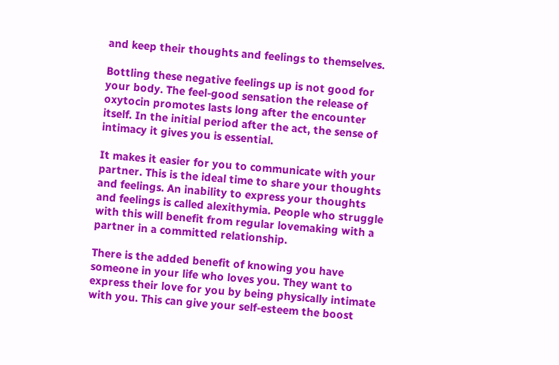and keep their thoughts and feelings to themselves.

Bottling these negative feelings up is not good for your body. The feel-good sensation the release of oxytocin promotes lasts long after the encounter itself. In the initial period after the act, the sense of intimacy it gives you is essential.

It makes it easier for you to communicate with your partner. This is the ideal time to share your thoughts and feelings. An inability to express your thoughts and feelings is called alexithymia. People who struggle with this will benefit from regular lovemaking with a partner in a committed relationship.

There is the added benefit of knowing you have someone in your life who loves you. They want to express their love for you by being physically intimate with you. This can give your self-esteem the boost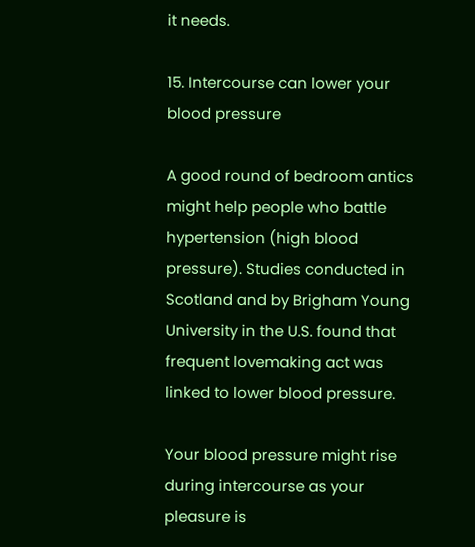it needs.

15. Intercourse can lower your blood pressure

A good round of bedroom antics might help people who battle hypertension (high blood pressure). Studies conducted in Scotland and by Brigham Young University in the U.S. found that frequent lovemaking act was linked to lower blood pressure.

Your blood pressure might rise during intercourse as your pleasure is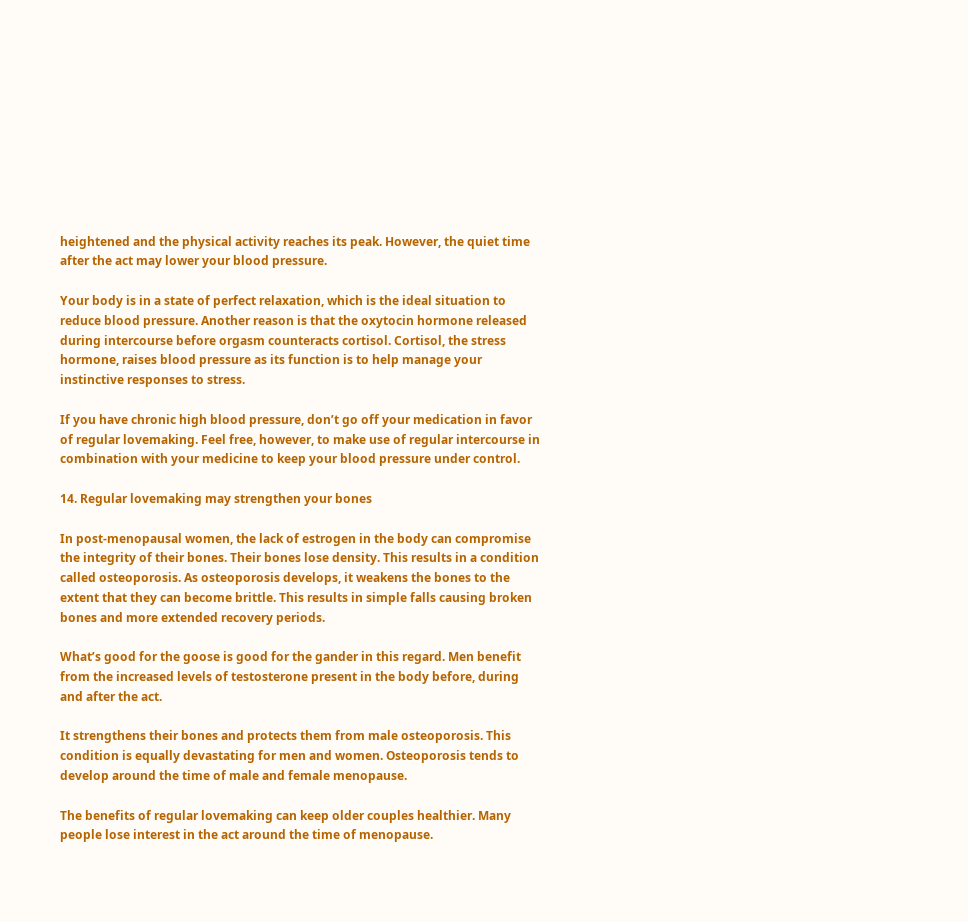heightened and the physical activity reaches its peak. However, the quiet time after the act may lower your blood pressure.

Your body is in a state of perfect relaxation, which is the ideal situation to reduce blood pressure. Another reason is that the oxytocin hormone released during intercourse before orgasm counteracts cortisol. Cortisol, the stress hormone, raises blood pressure as its function is to help manage your instinctive responses to stress.

If you have chronic high blood pressure, don’t go off your medication in favor of regular lovemaking. Feel free, however, to make use of regular intercourse in combination with your medicine to keep your blood pressure under control.

14. Regular lovemaking may strengthen your bones

In post-menopausal women, the lack of estrogen in the body can compromise the integrity of their bones. Their bones lose density. This results in a condition called osteoporosis. As osteoporosis develops, it weakens the bones to the extent that they can become brittle. This results in simple falls causing broken bones and more extended recovery periods.

What’s good for the goose is good for the gander in this regard. Men benefit from the increased levels of testosterone present in the body before, during and after the act.

It strengthens their bones and protects them from male osteoporosis. This condition is equally devastating for men and women. Osteoporosis tends to develop around the time of male and female menopause.

The benefits of regular lovemaking can keep older couples healthier. Many people lose interest in the act around the time of menopause.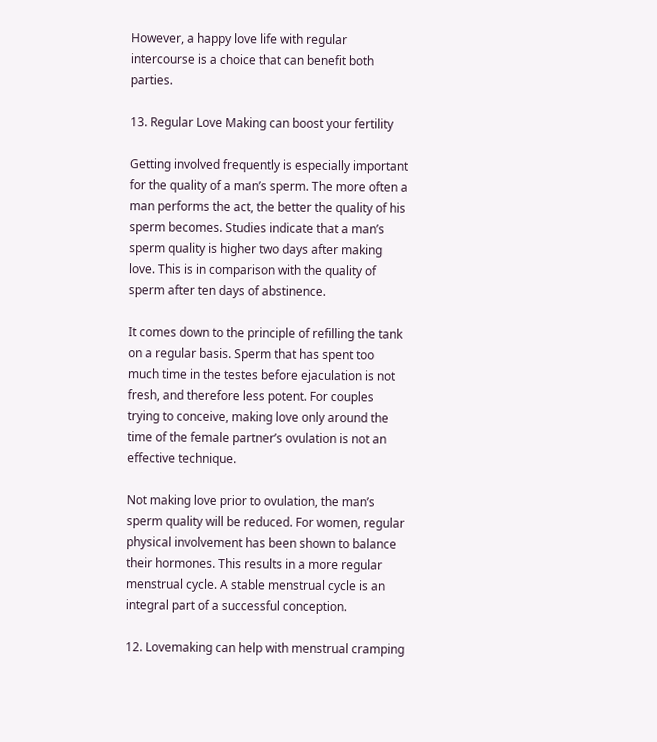However, a happy love life with regular intercourse is a choice that can benefit both parties.

13. Regular Love Making can boost your fertility

Getting involved frequently is especially important for the quality of a man’s sperm. The more often a man performs the act, the better the quality of his sperm becomes. Studies indicate that a man’s sperm quality is higher two days after making love. This is in comparison with the quality of sperm after ten days of abstinence.

It comes down to the principle of refilling the tank on a regular basis. Sperm that has spent too much time in the testes before ejaculation is not fresh, and therefore less potent. For couples trying to conceive, making love only around the time of the female partner’s ovulation is not an effective technique.

Not making love prior to ovulation, the man’s sperm quality will be reduced. For women, regular physical involvement has been shown to balance their hormones. This results in a more regular menstrual cycle. A stable menstrual cycle is an integral part of a successful conception.

12. Lovemaking can help with menstrual cramping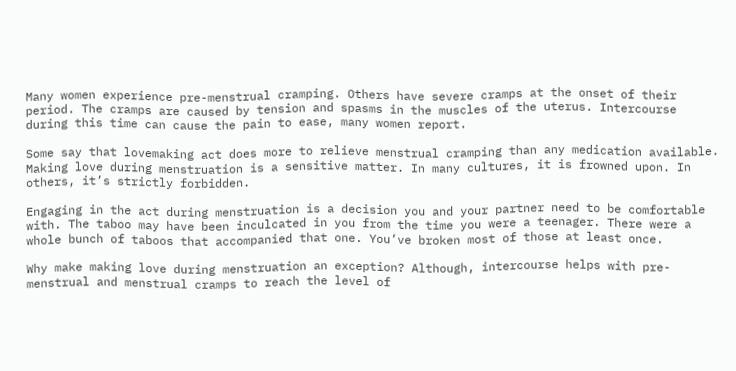Many women experience pre-menstrual cramping. Others have severe cramps at the onset of their period. The cramps are caused by tension and spasms in the muscles of the uterus. Intercourse during this time can cause the pain to ease, many women report.

Some say that lovemaking act does more to relieve menstrual cramping than any medication available. Making love during menstruation is a sensitive matter. In many cultures, it is frowned upon. In others, it’s strictly forbidden.

Engaging in the act during menstruation is a decision you and your partner need to be comfortable with. The taboo may have been inculcated in you from the time you were a teenager. There were a whole bunch of taboos that accompanied that one. You’ve broken most of those at least once.

Why make making love during menstruation an exception? Although, intercourse helps with pre-menstrual and menstrual cramps to reach the level of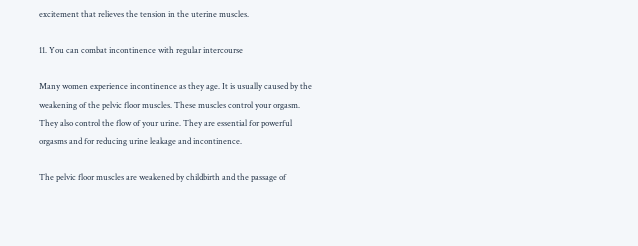excitement that relieves the tension in the uterine muscles.

11. You can combat incontinence with regular intercourse

Many women experience incontinence as they age. It is usually caused by the weakening of the pelvic floor muscles. These muscles control your orgasm. They also control the flow of your urine. They are essential for powerful orgasms and for reducing urine leakage and incontinence.

The pelvic floor muscles are weakened by childbirth and the passage of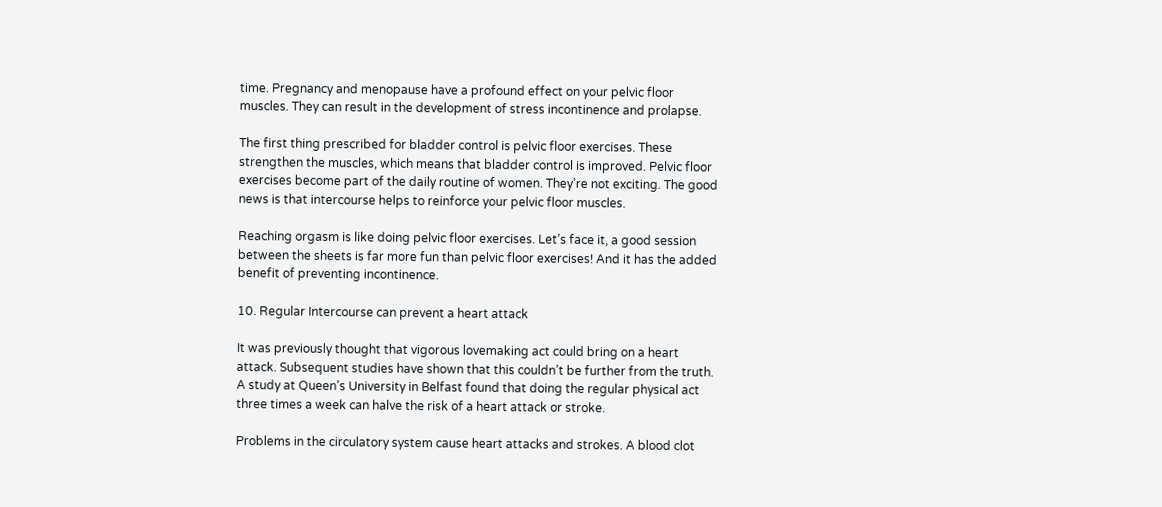time. Pregnancy and menopause have a profound effect on your pelvic floor muscles. They can result in the development of stress incontinence and prolapse.

The first thing prescribed for bladder control is pelvic floor exercises. These strengthen the muscles, which means that bladder control is improved. Pelvic floor exercises become part of the daily routine of women. They’re not exciting. The good news is that intercourse helps to reinforce your pelvic floor muscles.

Reaching orgasm is like doing pelvic floor exercises. Let’s face it, a good session between the sheets is far more fun than pelvic floor exercises! And it has the added benefit of preventing incontinence.

10. Regular Intercourse can prevent a heart attack

It was previously thought that vigorous lovemaking act could bring on a heart attack. Subsequent studies have shown that this couldn’t be further from the truth. A study at Queen’s University in Belfast found that doing the regular physical act three times a week can halve the risk of a heart attack or stroke.

Problems in the circulatory system cause heart attacks and strokes. A blood clot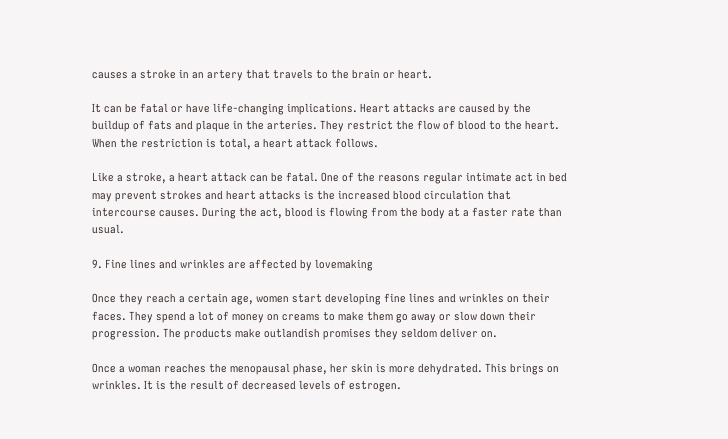causes a stroke in an artery that travels to the brain or heart.

It can be fatal or have life-changing implications. Heart attacks are caused by the buildup of fats and plaque in the arteries. They restrict the flow of blood to the heart. When the restriction is total, a heart attack follows.

Like a stroke, a heart attack can be fatal. One of the reasons regular intimate act in bed may prevent strokes and heart attacks is the increased blood circulation that intercourse causes. During the act, blood is flowing from the body at a faster rate than usual.

9. Fine lines and wrinkles are affected by lovemaking

Once they reach a certain age, women start developing fine lines and wrinkles on their faces. They spend a lot of money on creams to make them go away or slow down their progression. The products make outlandish promises they seldom deliver on.

Once a woman reaches the menopausal phase, her skin is more dehydrated. This brings on wrinkles. It is the result of decreased levels of estrogen.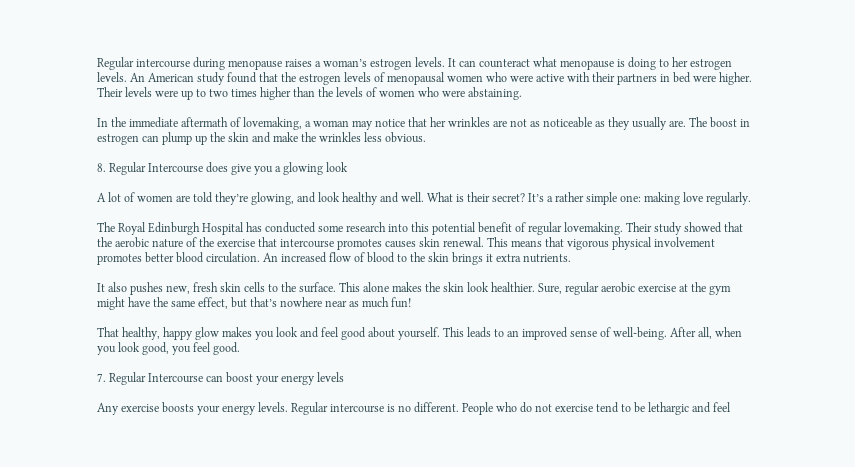Regular intercourse during menopause raises a woman’s estrogen levels. It can counteract what menopause is doing to her estrogen levels. An American study found that the estrogen levels of menopausal women who were active with their partners in bed were higher. Their levels were up to two times higher than the levels of women who were abstaining.

In the immediate aftermath of lovemaking, a woman may notice that her wrinkles are not as noticeable as they usually are. The boost in estrogen can plump up the skin and make the wrinkles less obvious.

8. Regular Intercourse does give you a glowing look

A lot of women are told they’re glowing, and look healthy and well. What is their secret? It’s a rather simple one: making love regularly.

The Royal Edinburgh Hospital has conducted some research into this potential benefit of regular lovemaking. Their study showed that the aerobic nature of the exercise that intercourse promotes causes skin renewal. This means that vigorous physical involvement promotes better blood circulation. An increased flow of blood to the skin brings it extra nutrients.

It also pushes new, fresh skin cells to the surface. This alone makes the skin look healthier. Sure, regular aerobic exercise at the gym might have the same effect, but that’s nowhere near as much fun!

That healthy, happy glow makes you look and feel good about yourself. This leads to an improved sense of well-being. After all, when you look good, you feel good.

7. Regular Intercourse can boost your energy levels

Any exercise boosts your energy levels. Regular intercourse is no different. People who do not exercise tend to be lethargic and feel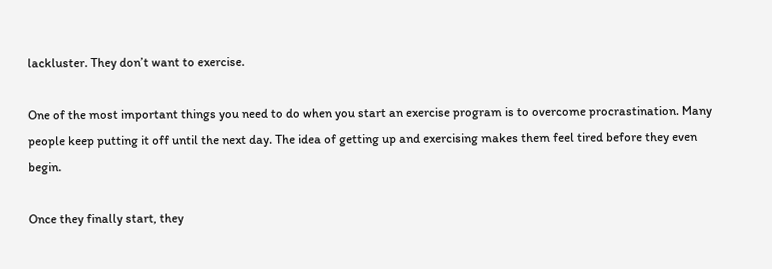lackluster. They don’t want to exercise.

One of the most important things you need to do when you start an exercise program is to overcome procrastination. Many people keep putting it off until the next day. The idea of getting up and exercising makes them feel tired before they even begin.

Once they finally start, they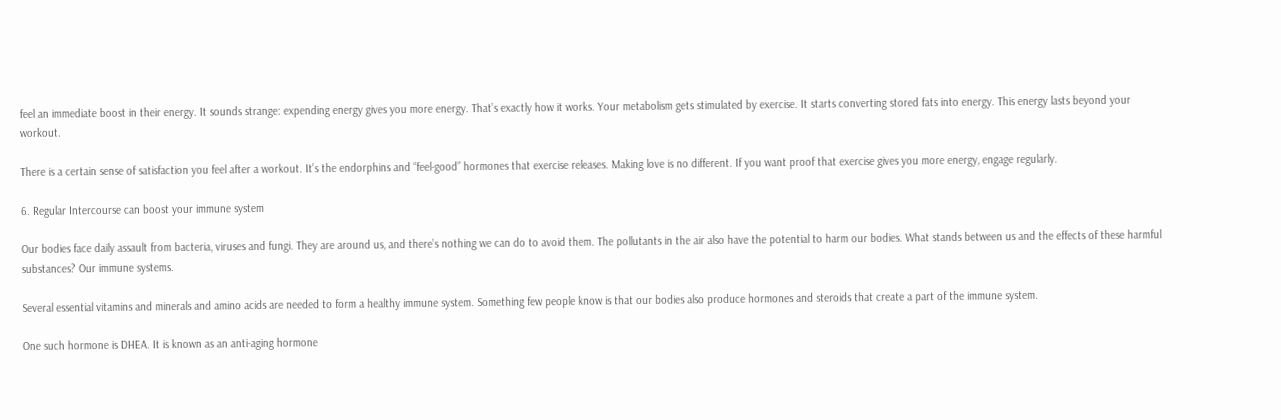feel an immediate boost in their energy. It sounds strange: expending energy gives you more energy. That’s exactly how it works. Your metabolism gets stimulated by exercise. It starts converting stored fats into energy. This energy lasts beyond your workout.

There is a certain sense of satisfaction you feel after a workout. It’s the endorphins and “feel-good” hormones that exercise releases. Making love is no different. If you want proof that exercise gives you more energy, engage regularly.

6. Regular Intercourse can boost your immune system

Our bodies face daily assault from bacteria, viruses and fungi. They are around us, and there’s nothing we can do to avoid them. The pollutants in the air also have the potential to harm our bodies. What stands between us and the effects of these harmful substances? Our immune systems.

Several essential vitamins and minerals and amino acids are needed to form a healthy immune system. Something few people know is that our bodies also produce hormones and steroids that create a part of the immune system.

One such hormone is DHEA. It is known as an anti-aging hormone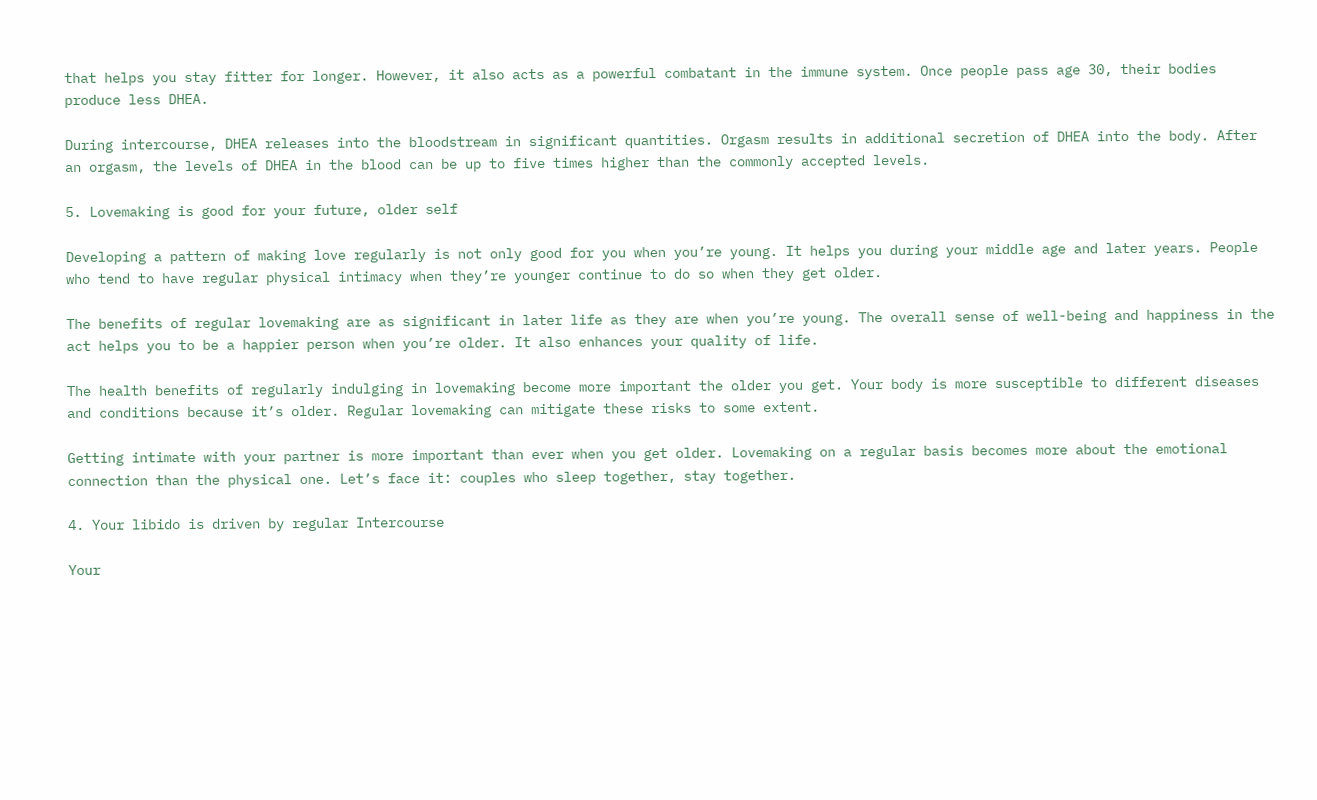that helps you stay fitter for longer. However, it also acts as a powerful combatant in the immune system. Once people pass age 30, their bodies produce less DHEA.

During intercourse, DHEA releases into the bloodstream in significant quantities. Orgasm results in additional secretion of DHEA into the body. After an orgasm, the levels of DHEA in the blood can be up to five times higher than the commonly accepted levels.

5. Lovemaking is good for your future, older self

Developing a pattern of making love regularly is not only good for you when you’re young. It helps you during your middle age and later years. People who tend to have regular physical intimacy when they’re younger continue to do so when they get older.

The benefits of regular lovemaking are as significant in later life as they are when you’re young. The overall sense of well-being and happiness in the act helps you to be a happier person when you’re older. It also enhances your quality of life.

The health benefits of regularly indulging in lovemaking become more important the older you get. Your body is more susceptible to different diseases and conditions because it’s older. Regular lovemaking can mitigate these risks to some extent.

Getting intimate with your partner is more important than ever when you get older. Lovemaking on a regular basis becomes more about the emotional connection than the physical one. Let’s face it: couples who sleep together, stay together.

4. Your libido is driven by regular Intercourse

Your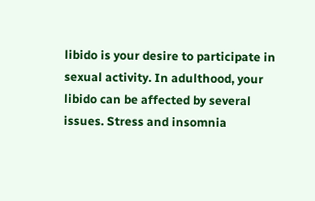libido is your desire to participate in sexual activity. In adulthood, your libido can be affected by several issues. Stress and insomnia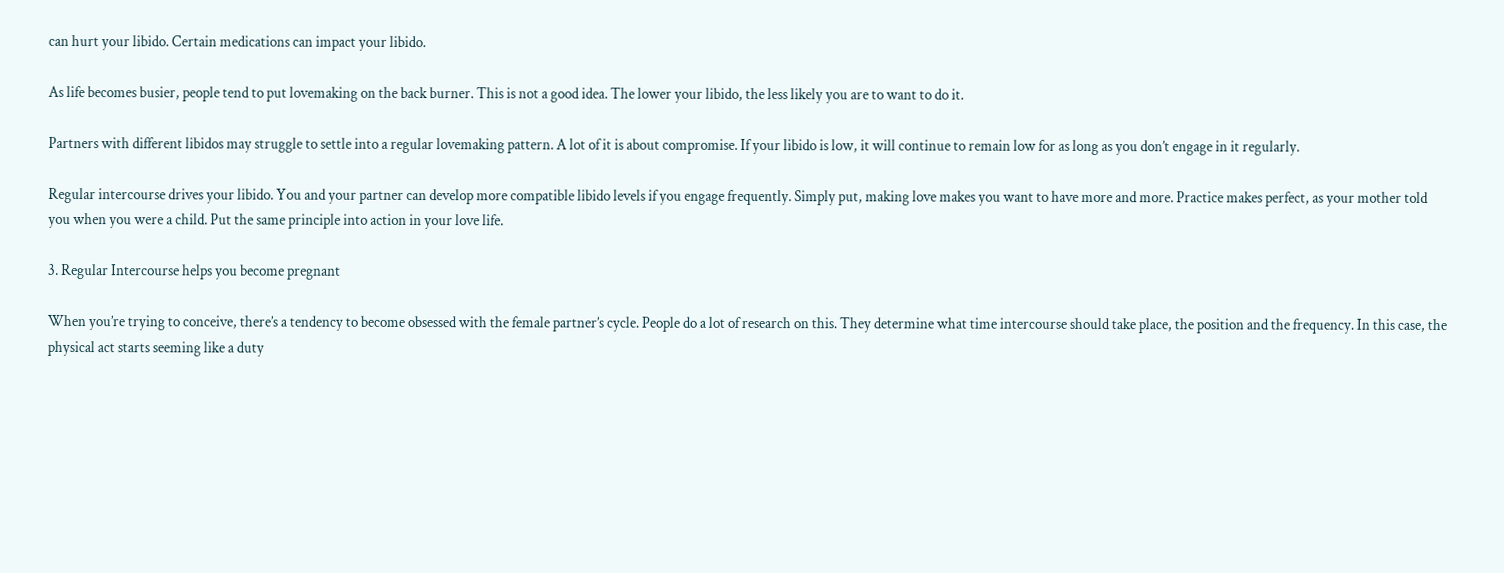can hurt your libido. Certain medications can impact your libido.

As life becomes busier, people tend to put lovemaking on the back burner. This is not a good idea. The lower your libido, the less likely you are to want to do it.

Partners with different libidos may struggle to settle into a regular lovemaking pattern. A lot of it is about compromise. If your libido is low, it will continue to remain low for as long as you don’t engage in it regularly.

Regular intercourse drives your libido. You and your partner can develop more compatible libido levels if you engage frequently. Simply put, making love makes you want to have more and more. Practice makes perfect, as your mother told you when you were a child. Put the same principle into action in your love life.

3. Regular Intercourse helps you become pregnant

When you’re trying to conceive, there’s a tendency to become obsessed with the female partner’s cycle. People do a lot of research on this. They determine what time intercourse should take place, the position and the frequency. In this case, the physical act starts seeming like a duty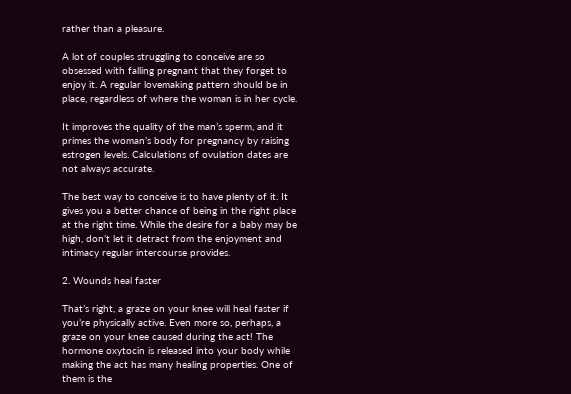rather than a pleasure.

A lot of couples struggling to conceive are so obsessed with falling pregnant that they forget to enjoy it. A regular lovemaking pattern should be in place, regardless of where the woman is in her cycle.

It improves the quality of the man’s sperm, and it primes the woman’s body for pregnancy by raising estrogen levels. Calculations of ovulation dates are not always accurate.

The best way to conceive is to have plenty of it. It gives you a better chance of being in the right place at the right time. While the desire for a baby may be high, don’t let it detract from the enjoyment and intimacy regular intercourse provides.

2. Wounds heal faster

That’s right, a graze on your knee will heal faster if you’re physically active. Even more so, perhaps, a graze on your knee caused during the act! The hormone oxytocin is released into your body while making the act has many healing properties. One of them is the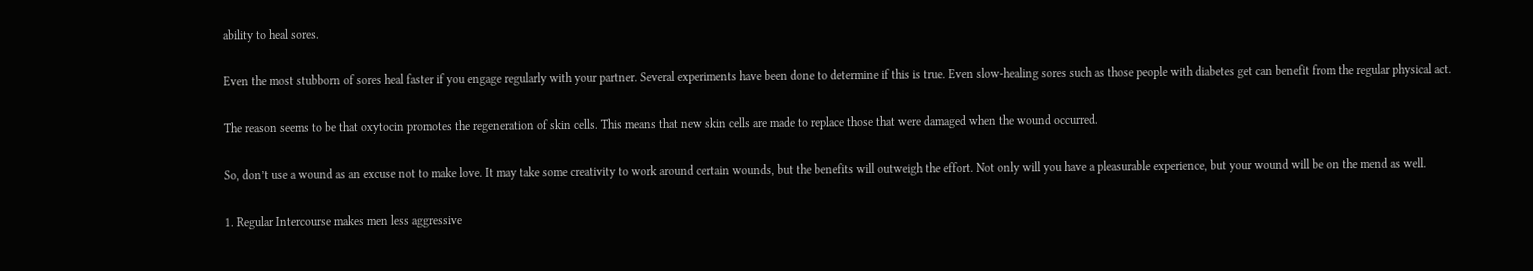ability to heal sores.

Even the most stubborn of sores heal faster if you engage regularly with your partner. Several experiments have been done to determine if this is true. Even slow-healing sores such as those people with diabetes get can benefit from the regular physical act.

The reason seems to be that oxytocin promotes the regeneration of skin cells. This means that new skin cells are made to replace those that were damaged when the wound occurred.

So, don’t use a wound as an excuse not to make love. It may take some creativity to work around certain wounds, but the benefits will outweigh the effort. Not only will you have a pleasurable experience, but your wound will be on the mend as well.

1. Regular Intercourse makes men less aggressive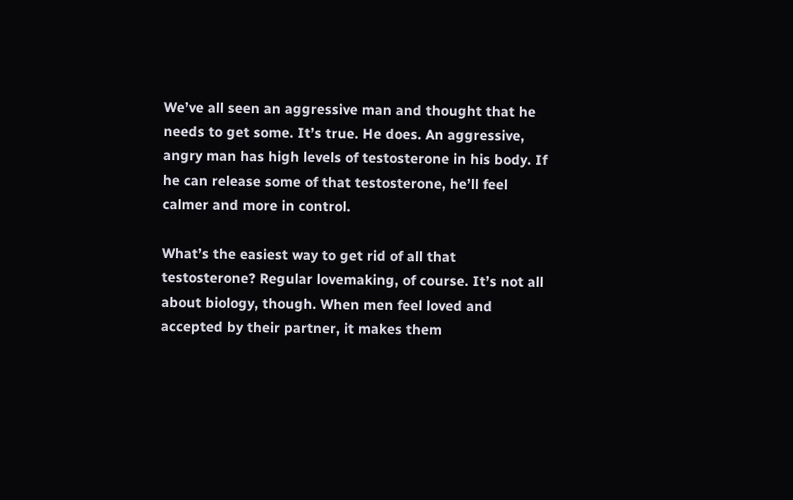We’ve all seen an aggressive man and thought that he needs to get some. It’s true. He does. An aggressive, angry man has high levels of testosterone in his body. If he can release some of that testosterone, he’ll feel calmer and more in control.

What’s the easiest way to get rid of all that testosterone? Regular lovemaking, of course. It’s not all about biology, though. When men feel loved and accepted by their partner, it makes them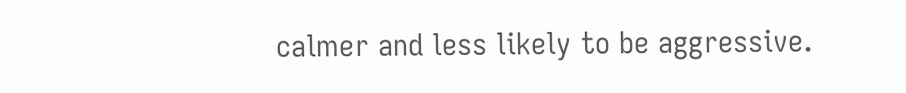calmer and less likely to be aggressive.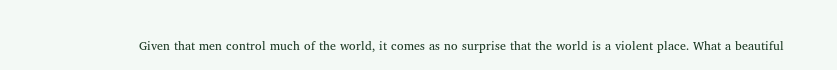Given that men control much of the world, it comes as no surprise that the world is a violent place. What a beautiful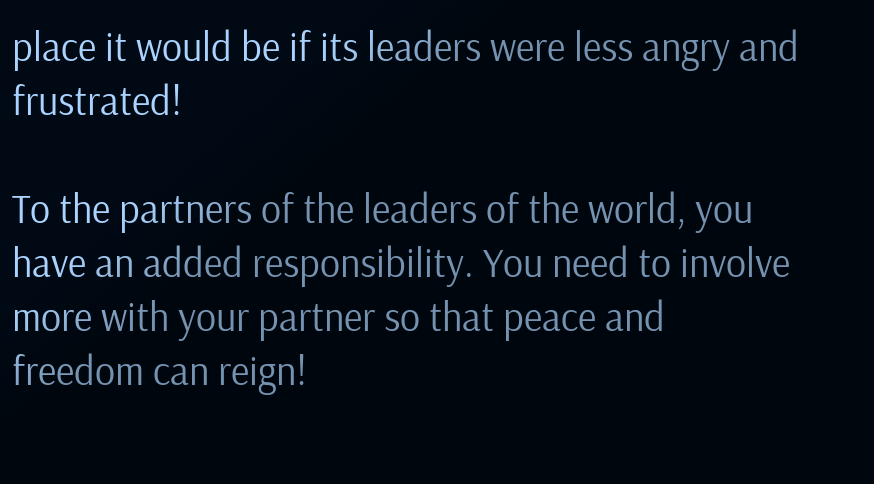place it would be if its leaders were less angry and frustrated!

To the partners of the leaders of the world, you have an added responsibility. You need to involve more with your partner so that peace and freedom can reign!